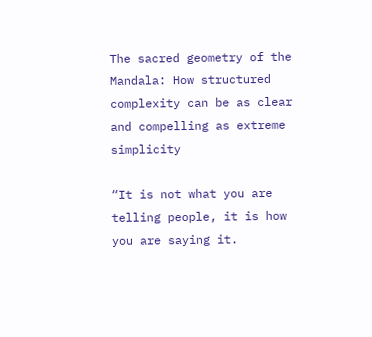The sacred geometry of the Mandala: How structured complexity can be as clear and compelling as extreme simplicity

“It is not what you are telling people, it is how you are saying it.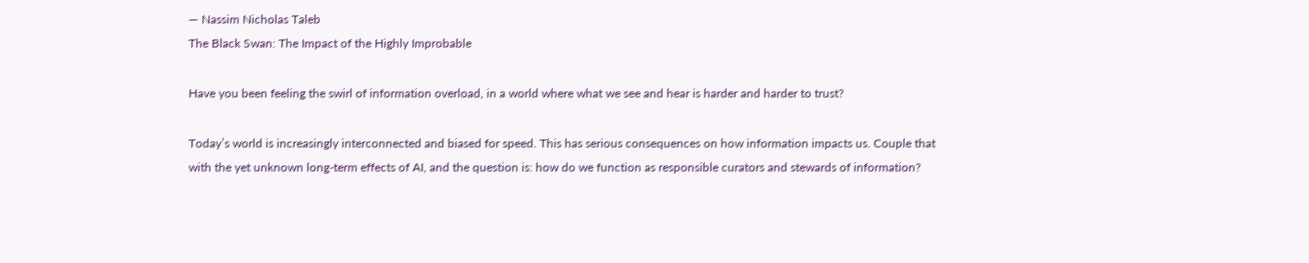― Nassim Nicholas Taleb
The Black Swan: The Impact of the Highly Improbable

Have you been feeling the swirl of information overload, in a world where what we see and hear is harder and harder to trust?

Today’s world is increasingly interconnected and biased for speed. This has serious consequences on how information impacts us. Couple that with the yet unknown long-term effects of AI, and the question is: how do we function as responsible curators and stewards of information?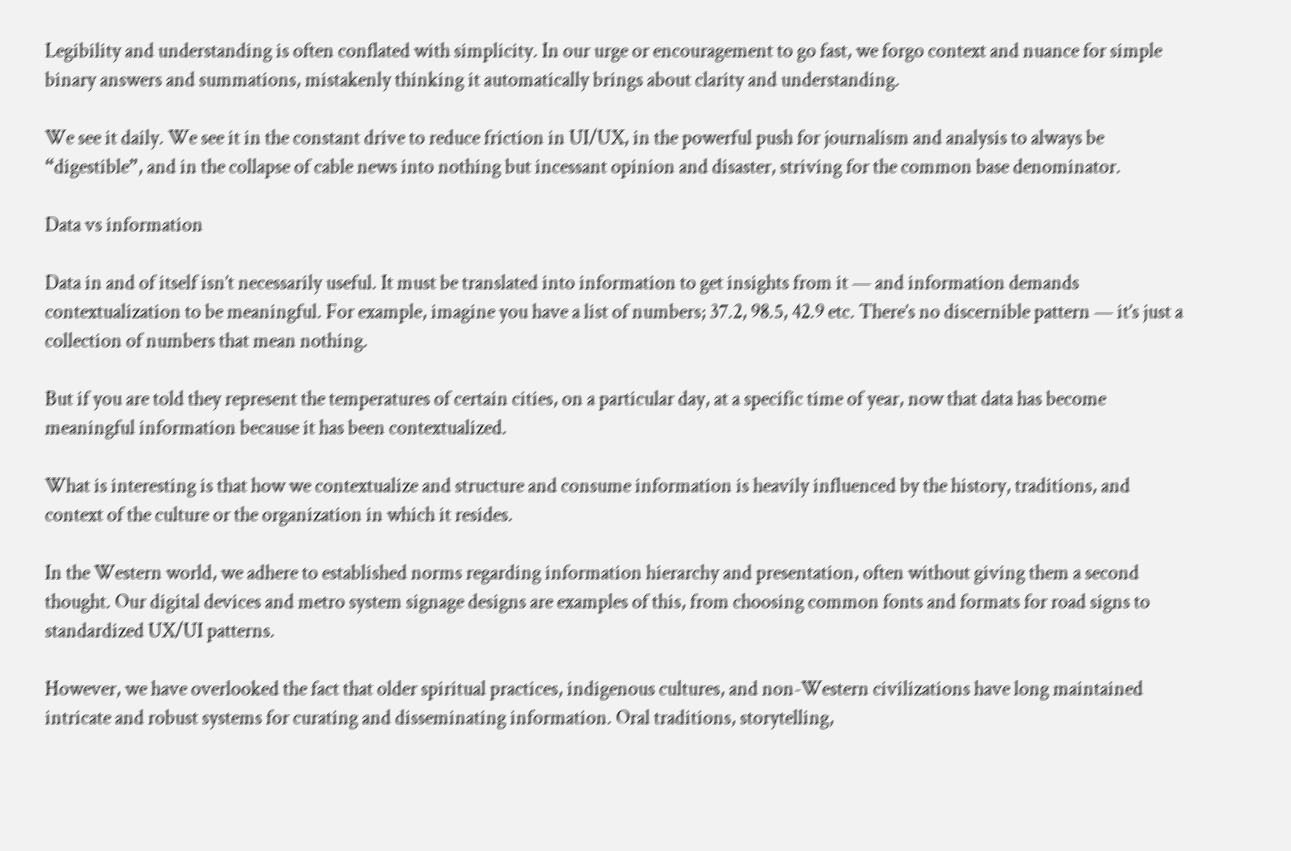Legibility and understanding is often conflated with simplicity. In our urge or encouragement to go fast, we forgo context and nuance for simple binary answers and summations, mistakenly thinking it automatically brings about clarity and understanding.

We see it daily. We see it in the constant drive to reduce friction in UI/UX, in the powerful push for journalism and analysis to always be “digestible”, and in the collapse of cable news into nothing but incessant opinion and disaster, striving for the common base denominator.

Data vs information

Data in and of itself isn’t necessarily useful. It must be translated into information to get insights from it — and information demands contextualization to be meaningful. For example, imagine you have a list of numbers; 37.2, 98.5, 42.9 etc. There’s no discernible pattern — it’s just a collection of numbers that mean nothing.

But if you are told they represent the temperatures of certain cities, on a particular day, at a specific time of year, now that data has become meaningful information because it has been contextualized.

What is interesting is that how we contextualize and structure and consume information is heavily influenced by the history, traditions, and context of the culture or the organization in which it resides.

In the Western world, we adhere to established norms regarding information hierarchy and presentation, often without giving them a second thought. Our digital devices and metro system signage designs are examples of this, from choosing common fonts and formats for road signs to standardized UX/UI patterns.

However, we have overlooked the fact that older spiritual practices, indigenous cultures, and non-Western civilizations have long maintained intricate and robust systems for curating and disseminating information. Oral traditions, storytelling,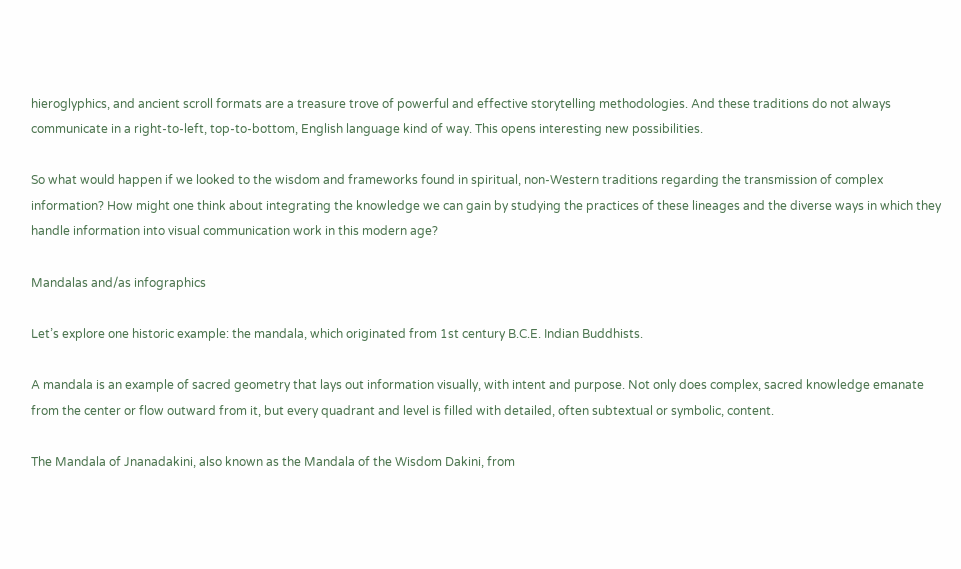hieroglyphics, and ancient scroll formats are a treasure trove of powerful and effective storytelling methodologies. And these traditions do not always communicate in a right-to-left, top-to-bottom, English language kind of way. This opens interesting new possibilities.

So what would happen if we looked to the wisdom and frameworks found in spiritual, non-Western traditions regarding the transmission of complex information? How might one think about integrating the knowledge we can gain by studying the practices of these lineages and the diverse ways in which they handle information into visual communication work in this modern age?

Mandalas and/as infographics

Let’s explore one historic example: the mandala, which originated from 1st century B.C.E. Indian Buddhists.

A mandala is an example of sacred geometry that lays out information visually, with intent and purpose. Not only does complex, sacred knowledge emanate from the center or flow outward from it, but every quadrant and level is filled with detailed, often subtextual or symbolic, content.

The Mandala of Jnanadakini, also known as the Mandala of the Wisdom Dakini, from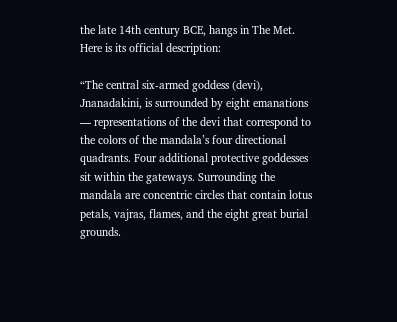the late 14th century BCE, hangs in The Met. Here is its official description:

“The central six-armed goddess (devi), Jnanadakini, is surrounded by eight emanations — representations of the devi that correspond to the colors of the mandala’s four directional quadrants. Four additional protective goddesses sit within the gateways. Surrounding the mandala are concentric circles that contain lotus petals, vajras, flames, and the eight great burial grounds.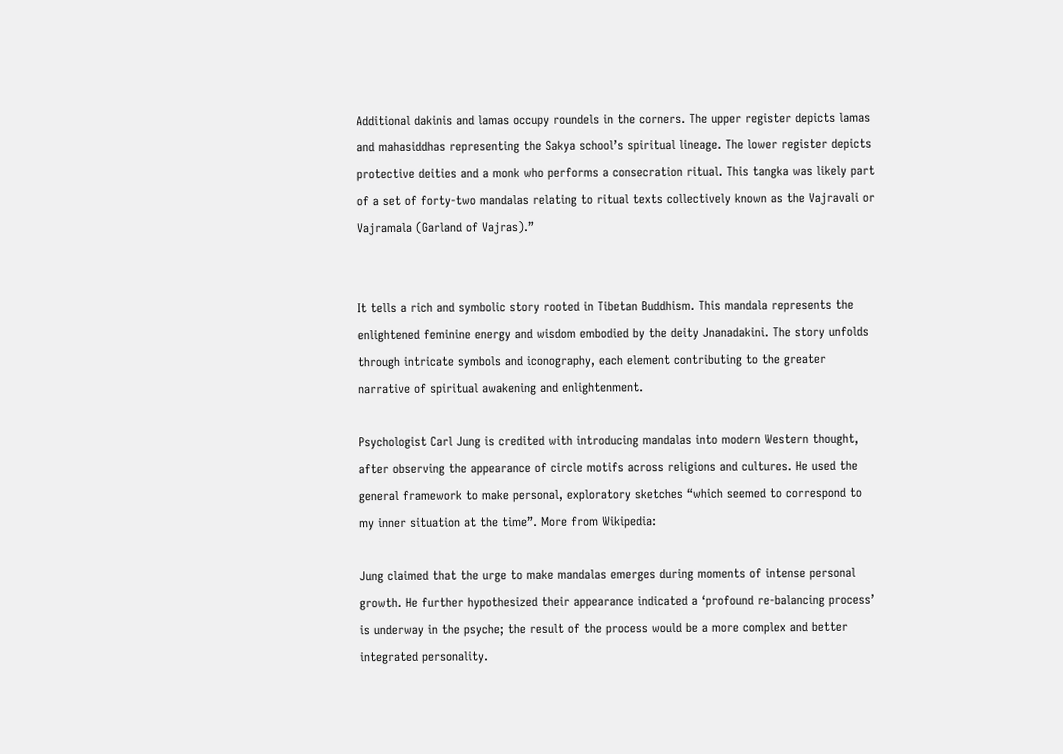Additional dakinis and lamas occupy roundels in the corners. The upper register depicts lamas and mahasiddhas representing the Sakya school’s spiritual lineage. The lower register depicts protective deities and a monk who performs a consecration ritual. This tangka was likely part of a set of forty-two mandalas relating to ritual texts collectively known as the Vajravali or Vajramala (Garland of Vajras).”


It tells a rich and symbolic story rooted in Tibetan Buddhism. This mandala represents the enlightened feminine energy and wisdom embodied by the deity Jnanadakini. The story unfolds through intricate symbols and iconography, each element contributing to the greater narrative of spiritual awakening and enlightenment.

Psychologist Carl Jung is credited with introducing mandalas into modern Western thought, after observing the appearance of circle motifs across religions and cultures. He used the general framework to make personal, exploratory sketches “which seemed to correspond to my inner situation at the time”. More from Wikipedia:

Jung claimed that the urge to make mandalas emerges during moments of intense personal growth. He further hypothesized their appearance indicated a ‘profound re-balancing process’ is underway in the psyche; the result of the process would be a more complex and better integrated personality.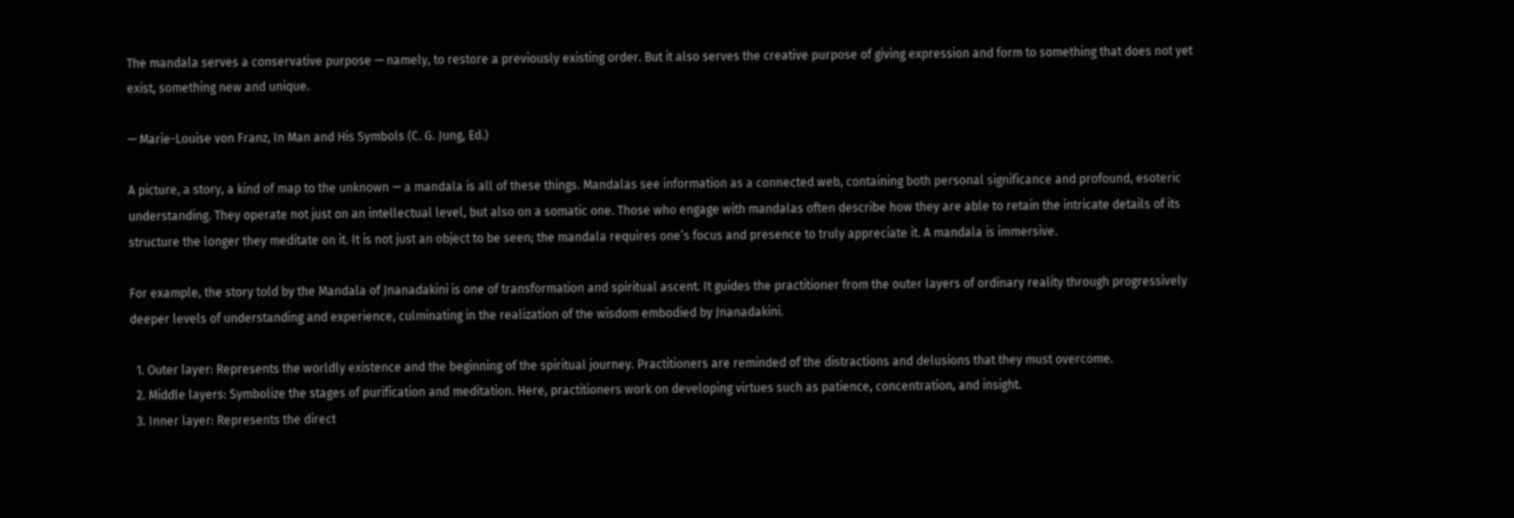The mandala serves a conservative purpose — namely, to restore a previously existing order. But it also serves the creative purpose of giving expression and form to something that does not yet exist, something new and unique.

— Marie-Louise von Franz, In Man and His Symbols (C. G. Jung, Ed.)

A picture, a story, a kind of map to the unknown — a mandala is all of these things. Mandalas see information as a connected web, containing both personal significance and profound, esoteric understanding. They operate not just on an intellectual level, but also on a somatic one. Those who engage with mandalas often describe how they are able to retain the intricate details of its structure the longer they meditate on it. It is not just an object to be seen; the mandala requires one’s focus and presence to truly appreciate it. A mandala is immersive.

For example, the story told by the Mandala of Jnanadakini is one of transformation and spiritual ascent. It guides the practitioner from the outer layers of ordinary reality through progressively deeper levels of understanding and experience, culminating in the realization of the wisdom embodied by Jnanadakini.

  1. Outer layer: Represents the worldly existence and the beginning of the spiritual journey. Practitioners are reminded of the distractions and delusions that they must overcome.
  2. Middle layers: Symbolize the stages of purification and meditation. Here, practitioners work on developing virtues such as patience, concentration, and insight.
  3. Inner layer: Represents the direct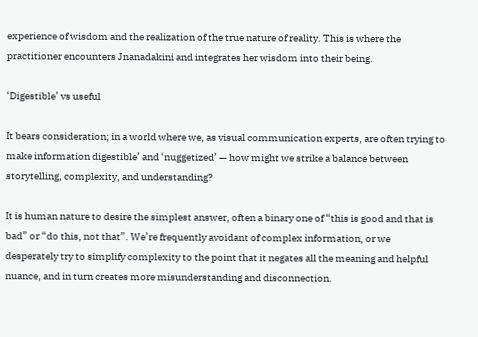experience of wisdom and the realization of the true nature of reality. This is where the practitioner encounters Jnanadakini and integrates her wisdom into their being.

‘Digestible’ vs useful

It bears consideration; in a world where we, as visual communication experts, are often trying to make information digestible’ and ‘nuggetized’ — how might we strike a balance between storytelling, complexity, and understanding?

It is human nature to desire the simplest answer, often a binary one of “this is good and that is bad” or “do this, not that”. We’re frequently avoidant of complex information, or we desperately try to simplify complexity to the point that it negates all the meaning and helpful nuance, and in turn creates more misunderstanding and disconnection.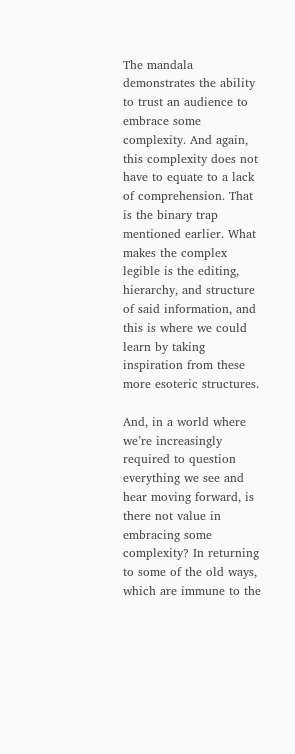The mandala demonstrates the ability to trust an audience to embrace some complexity. And again, this complexity does not have to equate to a lack of comprehension. That is the binary trap mentioned earlier. What makes the complex legible is the editing, hierarchy, and structure of said information, and this is where we could learn by taking inspiration from these more esoteric structures.

And, in a world where we’re increasingly required to question everything we see and hear moving forward, is there not value in embracing some complexity? In returning to some of the old ways, which are immune to the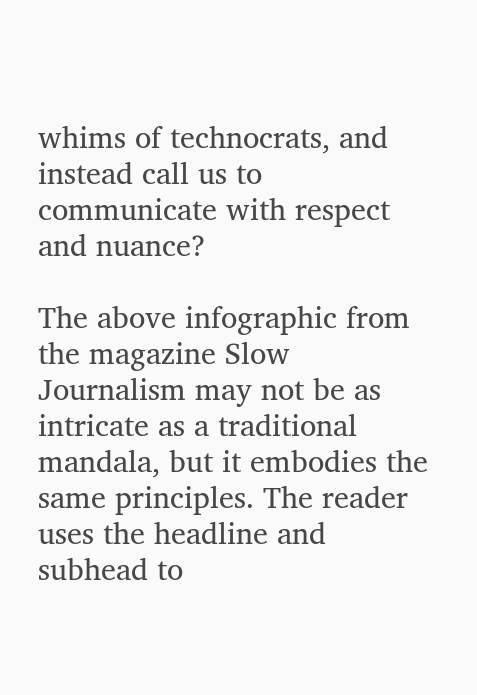whims of technocrats, and instead call us to communicate with respect and nuance?

The above infographic from the magazine Slow Journalism may not be as intricate as a traditional mandala, but it embodies the same principles. The reader uses the headline and subhead to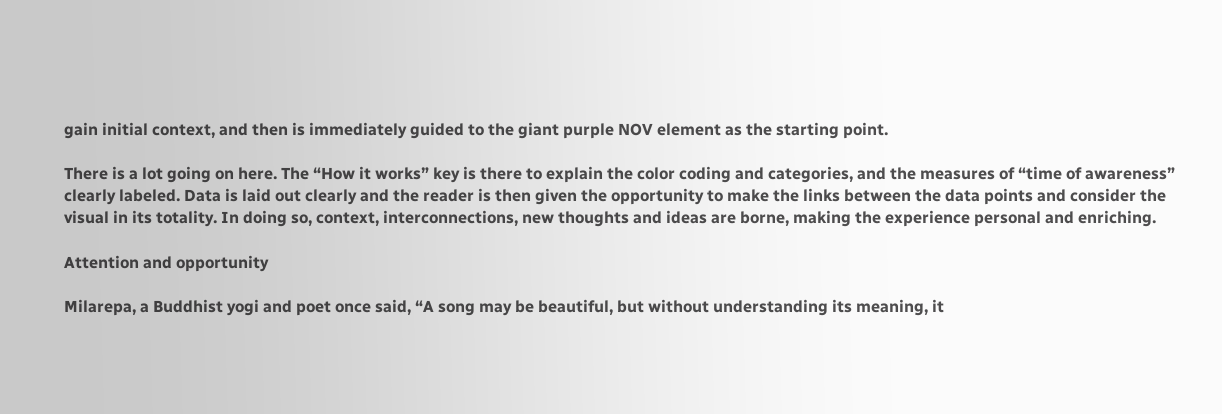gain initial context, and then is immediately guided to the giant purple NOV element as the starting point.

There is a lot going on here. The “How it works” key is there to explain the color coding and categories, and the measures of “time of awareness” clearly labeled. Data is laid out clearly and the reader is then given the opportunity to make the links between the data points and consider the visual in its totality. In doing so, context, interconnections, new thoughts and ideas are borne, making the experience personal and enriching.

Attention and opportunity

Milarepa, a Buddhist yogi and poet once said, “A song may be beautiful, but without understanding its meaning, it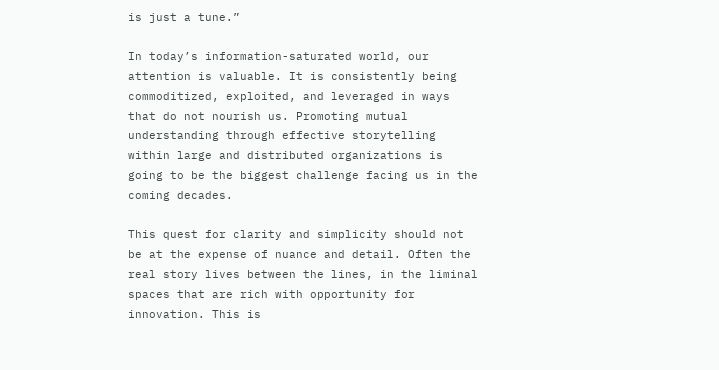is just a tune.”

In today’s information-saturated world, our attention is valuable. It is consistently being commoditized, exploited, and leveraged in ways that do not nourish us. Promoting mutual understanding through effective storytelling within large and distributed organizations is going to be the biggest challenge facing us in the coming decades.

This quest for clarity and simplicity should not be at the expense of nuance and detail. Often the real story lives between the lines, in the liminal spaces that are rich with opportunity for innovation. This is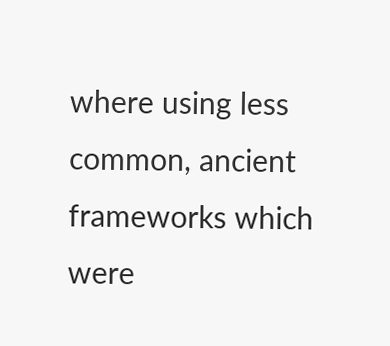where using less common, ancient frameworks which were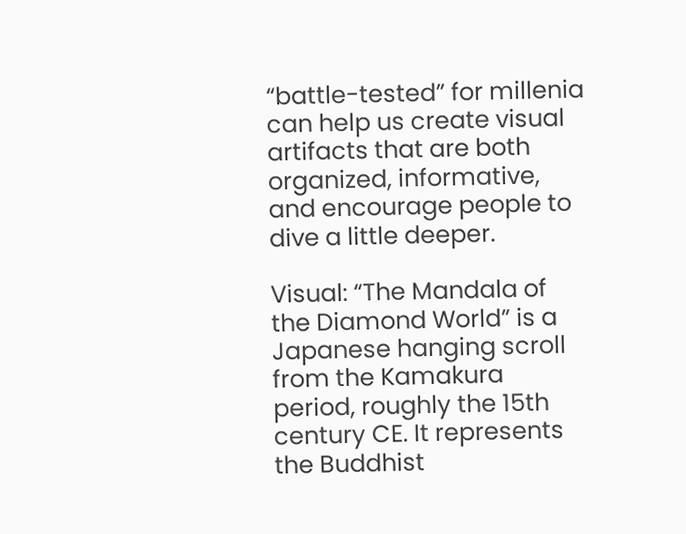“battle-tested” for millenia can help us create visual artifacts that are both organized, informative, and encourage people to dive a little deeper.

Visual: “The Mandala of the Diamond World” is a Japanese hanging scroll from the Kamakura period, roughly the 15th century CE. It represents the Buddhist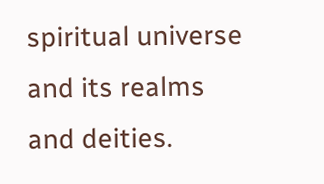spiritual universe and its realms and deities.